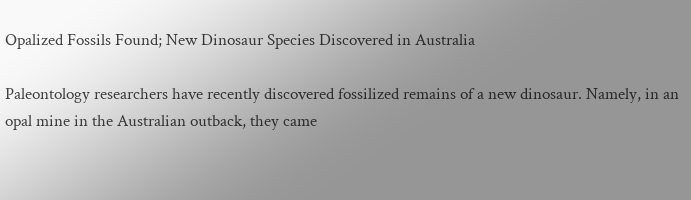Opalized Fossils Found; New Dinosaur Species Discovered in Australia

Paleontology researchers have recently discovered fossilized remains of a new dinosaur. Namely, in an opal mine in the Australian outback, they came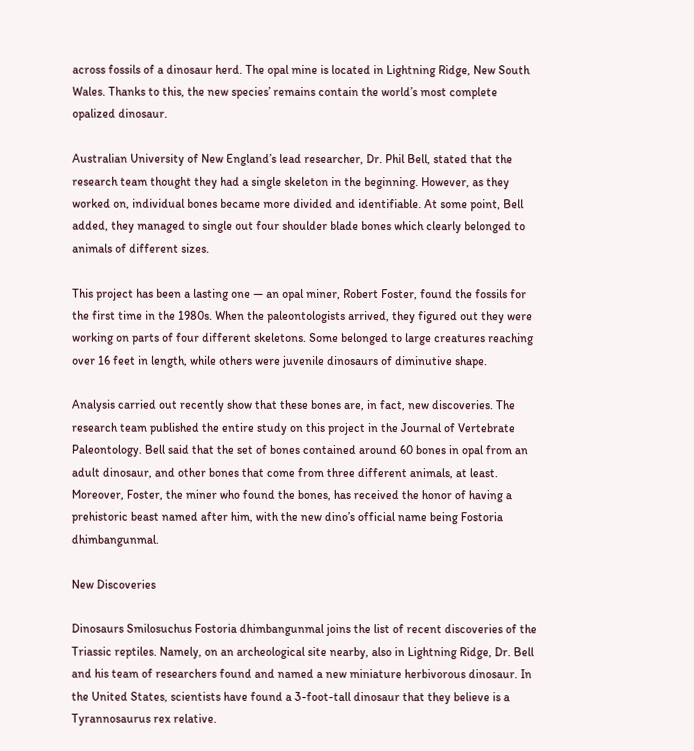across fossils of a dinosaur herd. The opal mine is located in Lightning Ridge, New South Wales. Thanks to this, the new species’ remains contain the world’s most complete opalized dinosaur.

Australian University of New England’s lead researcher, Dr. Phil Bell, stated that the research team thought they had a single skeleton in the beginning. However, as they worked on, individual bones became more divided and identifiable. At some point, Bell added, they managed to single out four shoulder blade bones which clearly belonged to animals of different sizes.

This project has been a lasting one — an opal miner, Robert Foster, found the fossils for the first time in the 1980s. When the paleontologists arrived, they figured out they were working on parts of four different skeletons. Some belonged to large creatures reaching over 16 feet in length, while others were juvenile dinosaurs of diminutive shape.

Analysis carried out recently show that these bones are, in fact, new discoveries. The research team published the entire study on this project in the Journal of Vertebrate Paleontology. Bell said that the set of bones contained around 60 bones in opal from an adult dinosaur, and other bones that come from three different animals, at least. Moreover, Foster, the miner who found the bones, has received the honor of having a prehistoric beast named after him, with the new dino’s official name being Fostoria dhimbangunmal.

New Discoveries

Dinosaurs Smilosuchus Fostoria dhimbangunmal joins the list of recent discoveries of the Triassic reptiles. Namely, on an archeological site nearby, also in Lightning Ridge, Dr. Bell and his team of researchers found and named a new miniature herbivorous dinosaur. In the United States, scientists have found a 3-foot-tall dinosaur that they believe is a Tyrannosaurus rex relative.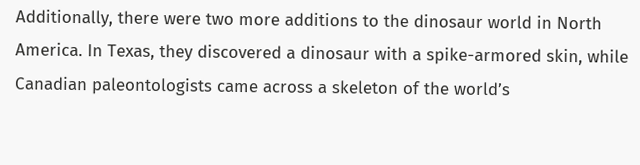Additionally, there were two more additions to the dinosaur world in North America. In Texas, they discovered a dinosaur with a spike-armored skin, while Canadian paleontologists came across a skeleton of the world’s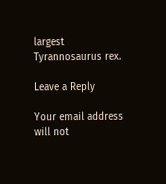largest Tyrannosaurus rex.

Leave a Reply

Your email address will not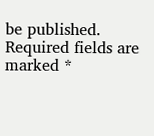be published. Required fields are marked *